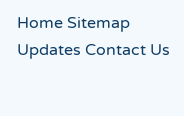Home Sitemap Updates Contact Us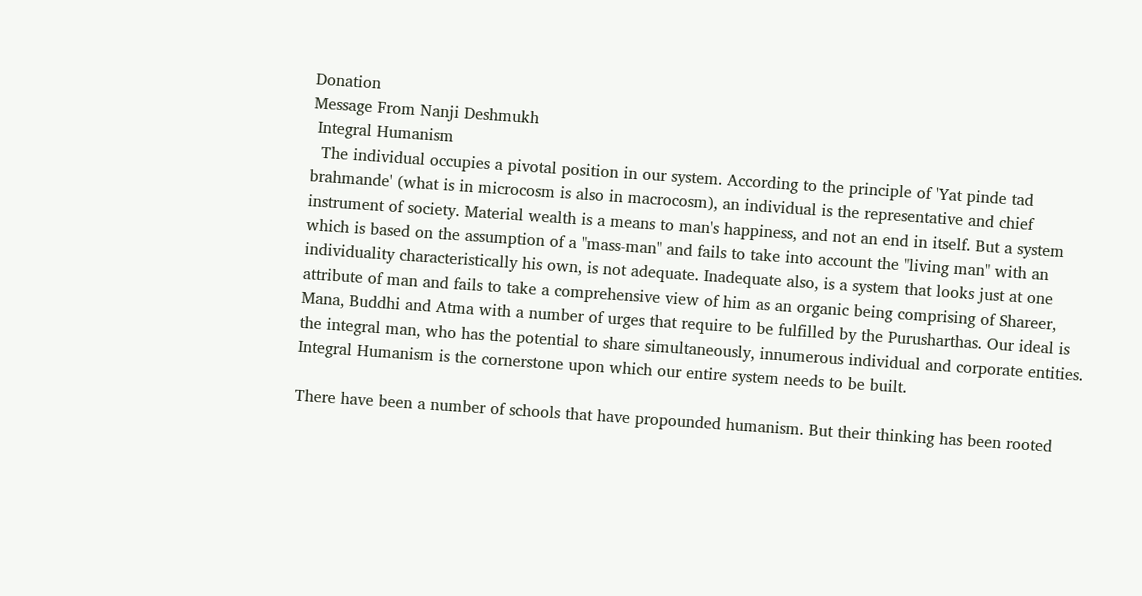Donation
Message From Nanji Deshmukh
 Integral Humanism
  The individual occupies a pivotal position in our system. According to the principle of 'Yat pinde tad brahmande' (what is in microcosm is also in macrocosm), an individual is the representative and chief instrument of society. Material wealth is a means to man's happiness, and not an end in itself. But a system which is based on the assumption of a "mass-man" and fails to take into account the "living man" with an individuality characteristically his own, is not adequate. Inadequate also, is a system that looks just at one attribute of man and fails to take a comprehensive view of him as an organic being comprising of Shareer, Mana, Buddhi and Atma with a number of urges that require to be fulfilled by the Purusharthas. Our ideal is the integral man, who has the potential to share simultaneously, innumerous individual and corporate entities. Integral Humanism is the cornerstone upon which our entire system needs to be built.

There have been a number of schools that have propounded humanism. But their thinking has been rooted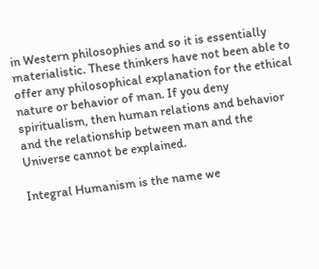in Western philosophies and so it is essentially materialistic. These thinkers have not been able to offer any philosophical explanation for the ethical nature or behavior of man. If you deny spiritualism, then human relations and behavior and the relationship between man and the Universe cannot be explained.

Integral Humanism is the name we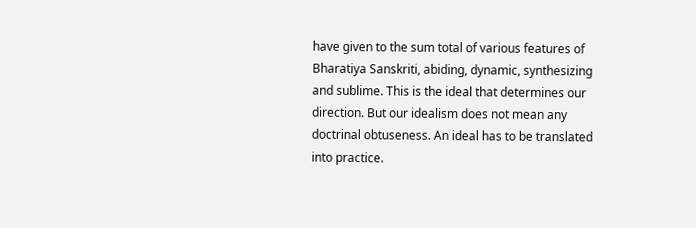have given to the sum total of various features of Bharatiya Sanskriti, abiding, dynamic, synthesizing and sublime. This is the ideal that determines our direction. But our idealism does not mean any doctrinal obtuseness. An ideal has to be translated into practice.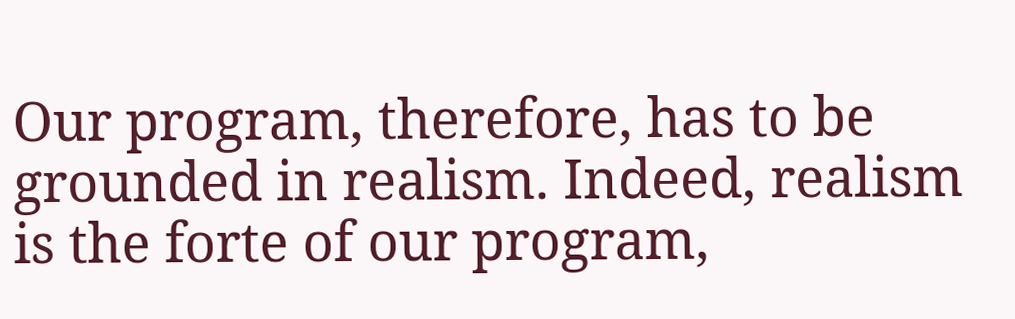Our program, therefore, has to be grounded in realism. Indeed, realism is the forte of our program,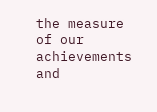the measure of our achievements and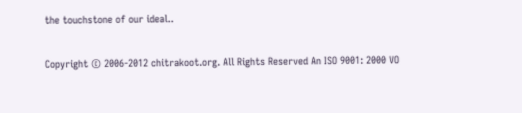the touchstone of our ideal..

Copyright © 2006-2012 chitrakoot.org. All Rights Reserved An ISO 9001: 2000 VO